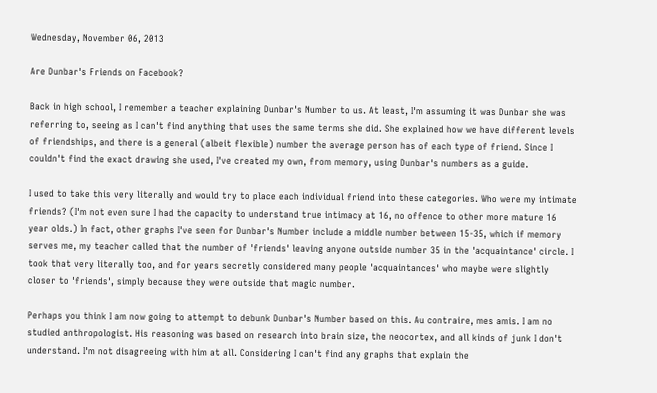Wednesday, November 06, 2013

Are Dunbar's Friends on Facebook?

Back in high school, I remember a teacher explaining Dunbar's Number to us. At least, I'm assuming it was Dunbar she was referring to, seeing as I can't find anything that uses the same terms she did. She explained how we have different levels of friendships, and there is a general (albeit flexible) number the average person has of each type of friend. Since I couldn't find the exact drawing she used, I've created my own, from memory, using Dunbar's numbers as a guide.

I used to take this very literally and would try to place each individual friend into these categories. Who were my intimate friends? (I'm not even sure I had the capacity to understand true intimacy at 16, no offence to other more mature 16 year olds.) In fact, other graphs I've seen for Dunbar's Number include a middle number between 15-35, which if memory serves me, my teacher called that the number of 'friends' leaving anyone outside number 35 in the 'acquaintance' circle. I took that very literally too, and for years secretly considered many people 'acquaintances' who maybe were slightly closer to 'friends', simply because they were outside that magic number.

Perhaps you think I am now going to attempt to debunk Dunbar's Number based on this. Au contraire, mes amis. I am no studied anthropologist. His reasoning was based on research into brain size, the neocortex, and all kinds of junk I don't understand. I'm not disagreeing with him at all. Considering I can't find any graphs that explain the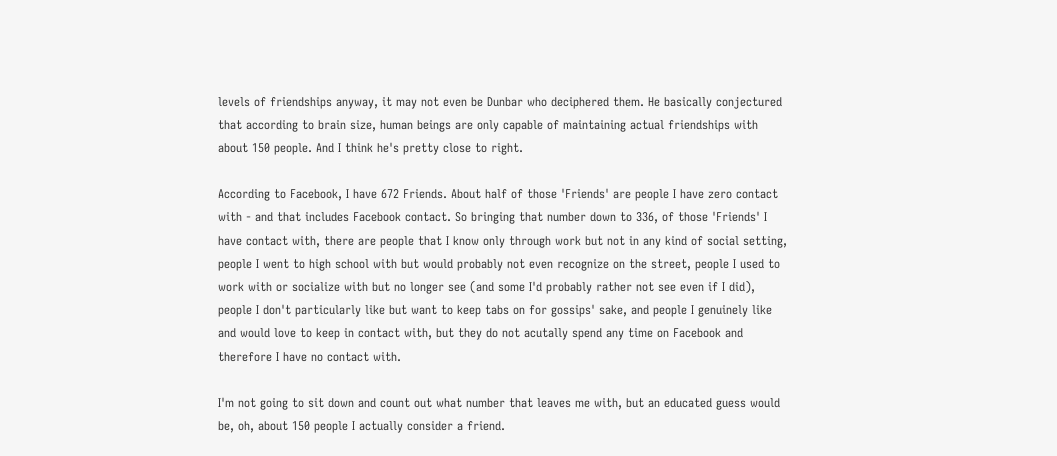levels of friendships anyway, it may not even be Dunbar who deciphered them. He basically conjectured that according to brain size, human beings are only capable of maintaining actual friendships with about 150 people. And I think he's pretty close to right.

According to Facebook, I have 672 Friends. About half of those 'Friends' are people I have zero contact with - and that includes Facebook contact. So bringing that number down to 336, of those 'Friends' I have contact with, there are people that I know only through work but not in any kind of social setting, people I went to high school with but would probably not even recognize on the street, people I used to work with or socialize with but no longer see (and some I'd probably rather not see even if I did), people I don't particularly like but want to keep tabs on for gossips' sake, and people I genuinely like and would love to keep in contact with, but they do not acutally spend any time on Facebook and therefore I have no contact with.

I'm not going to sit down and count out what number that leaves me with, but an educated guess would be, oh, about 150 people I actually consider a friend.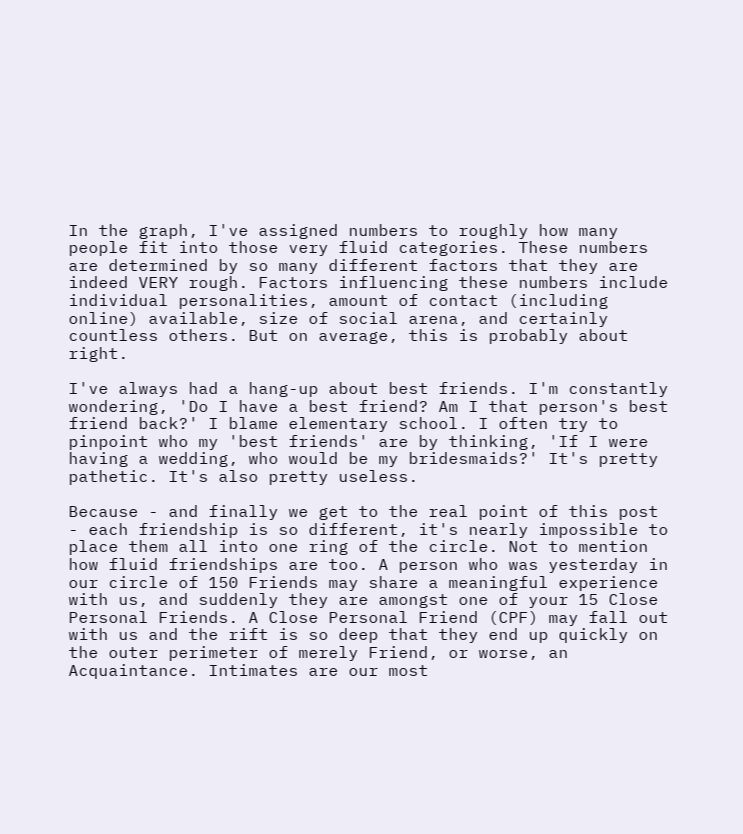In the graph, I've assigned numbers to roughly how many people fit into those very fluid categories. These numbers are determined by so many different factors that they are indeed VERY rough. Factors influencing these numbers include individual personalities, amount of contact (including online) available, size of social arena, and certainly countless others. But on average, this is probably about right.

I've always had a hang-up about best friends. I'm constantly wondering, 'Do I have a best friend? Am I that person's best friend back?' I blame elementary school. I often try to pinpoint who my 'best friends' are by thinking, 'If I were having a wedding, who would be my bridesmaids?' It's pretty pathetic. It's also pretty useless.

Because - and finally we get to the real point of this post - each friendship is so different, it's nearly impossible to place them all into one ring of the circle. Not to mention how fluid friendships are too. A person who was yesterday in our circle of 150 Friends may share a meaningful experience with us, and suddenly they are amongst one of your 15 Close Personal Friends. A Close Personal Friend (CPF) may fall out with us and the rift is so deep that they end up quickly on the outer perimeter of merely Friend, or worse, an Acquaintance. Intimates are our most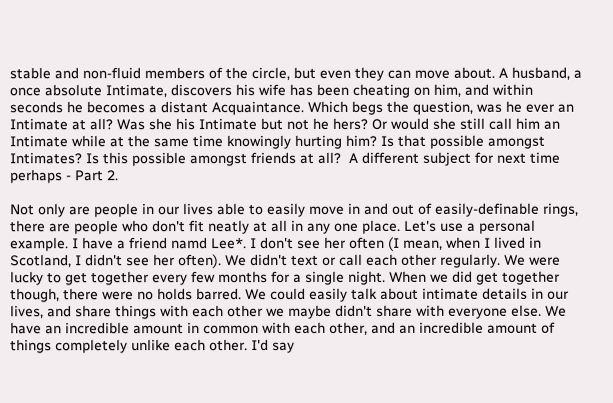stable and non-fluid members of the circle, but even they can move about. A husband, a once absolute Intimate, discovers his wife has been cheating on him, and within seconds he becomes a distant Acquaintance. Which begs the question, was he ever an Intimate at all? Was she his Intimate but not he hers? Or would she still call him an Intimate while at the same time knowingly hurting him? Is that possible amongst Intimates? Is this possible amongst friends at all?  A different subject for next time perhaps - Part 2.

Not only are people in our lives able to easily move in and out of easily-definable rings, there are people who don't fit neatly at all in any one place. Let's use a personal example. I have a friend namd Lee*. I don't see her often (I mean, when I lived in Scotland, I didn't see her often). We didn't text or call each other regularly. We were lucky to get together every few months for a single night. When we did get together though, there were no holds barred. We could easily talk about intimate details in our lives, and share things with each other we maybe didn't share with everyone else. We have an incredible amount in common with each other, and an incredible amount of things completely unlike each other. I'd say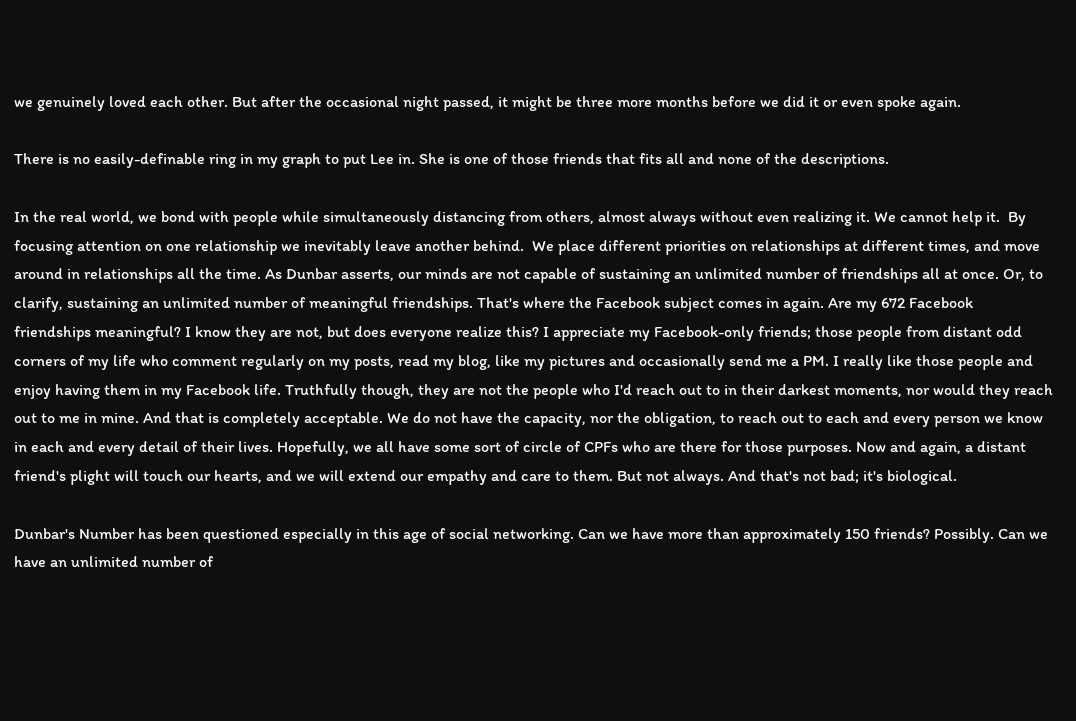we genuinely loved each other. But after the occasional night passed, it might be three more months before we did it or even spoke again.

There is no easily-definable ring in my graph to put Lee in. She is one of those friends that fits all and none of the descriptions.

In the real world, we bond with people while simultaneously distancing from others, almost always without even realizing it. We cannot help it.  By focusing attention on one relationship we inevitably leave another behind.  We place different priorities on relationships at different times, and move around in relationships all the time. As Dunbar asserts, our minds are not capable of sustaining an unlimited number of friendships all at once. Or, to clarify, sustaining an unlimited number of meaningful friendships. That's where the Facebook subject comes in again. Are my 672 Facebook friendships meaningful? I know they are not, but does everyone realize this? I appreciate my Facebook-only friends; those people from distant odd corners of my life who comment regularly on my posts, read my blog, like my pictures and occasionally send me a PM. I really like those people and enjoy having them in my Facebook life. Truthfully though, they are not the people who I'd reach out to in their darkest moments, nor would they reach out to me in mine. And that is completely acceptable. We do not have the capacity, nor the obligation, to reach out to each and every person we know in each and every detail of their lives. Hopefully, we all have some sort of circle of CPFs who are there for those purposes. Now and again, a distant friend's plight will touch our hearts, and we will extend our empathy and care to them. But not always. And that's not bad; it's biological.

Dunbar's Number has been questioned especially in this age of social networking. Can we have more than approximately 150 friends? Possibly. Can we have an unlimited number of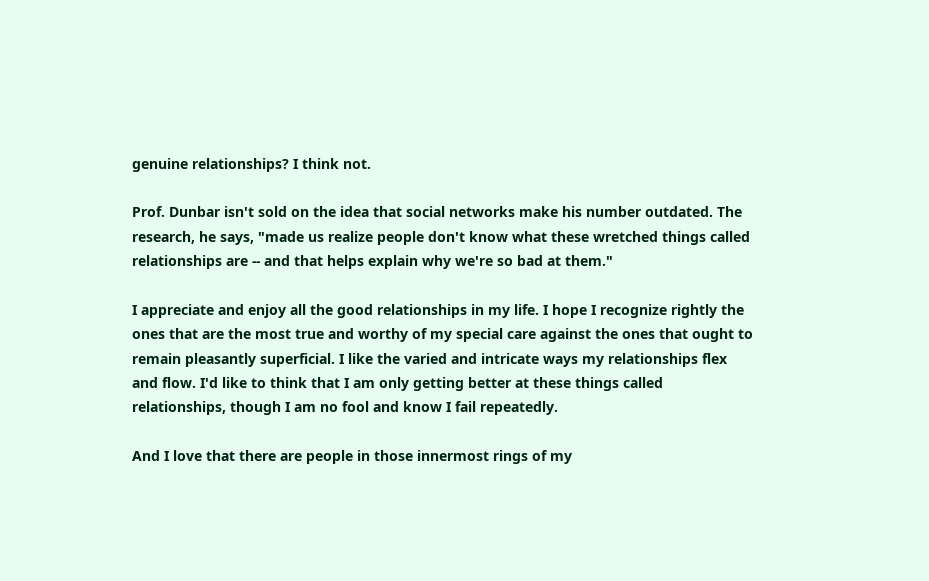genuine relationships? I think not.

Prof. Dunbar isn't sold on the idea that social networks make his number outdated. The research, he says, "made us realize people don't know what these wretched things called relationships are -- and that helps explain why we're so bad at them."

I appreciate and enjoy all the good relationships in my life. I hope I recognize rightly the ones that are the most true and worthy of my special care against the ones that ought to remain pleasantly superficial. I like the varied and intricate ways my relationships flex and flow. I'd like to think that I am only getting better at these things called relationships, though I am no fool and know I fail repeatedly.

And I love that there are people in those innermost rings of my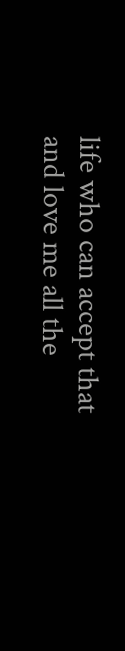life who can accept that and love me all the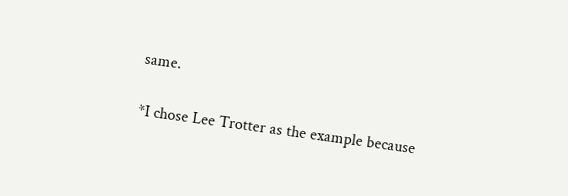same.

*I chose Lee Trotter as the example because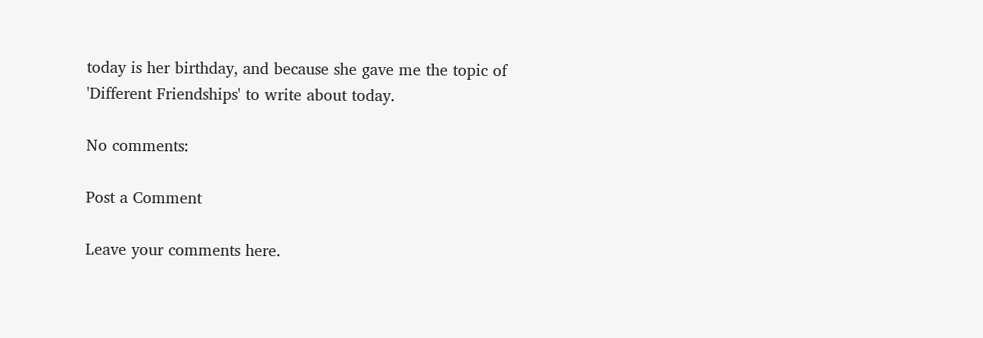today is her birthday, and because she gave me the topic of 'Different Friendships' to write about today.

No comments:

Post a Comment

Leave your comments here.